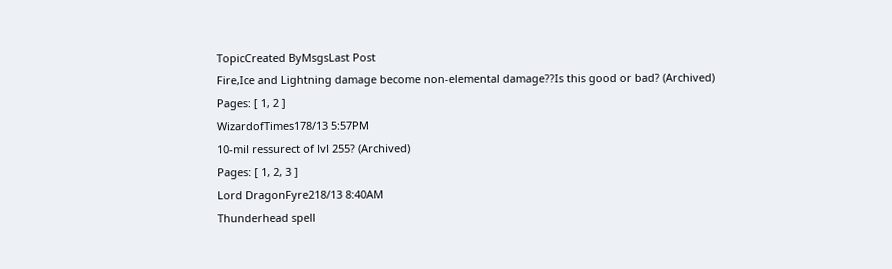TopicCreated ByMsgsLast Post
Fire,Ice and Lightning damage become non-elemental damage??Is this good or bad? (Archived)
Pages: [ 1, 2 ]
WizardofTimes178/13 5:57PM
10-mil ressurect of lvl 255? (Archived)
Pages: [ 1, 2, 3 ]
Lord DragonFyre218/13 8:40AM
Thunderhead spell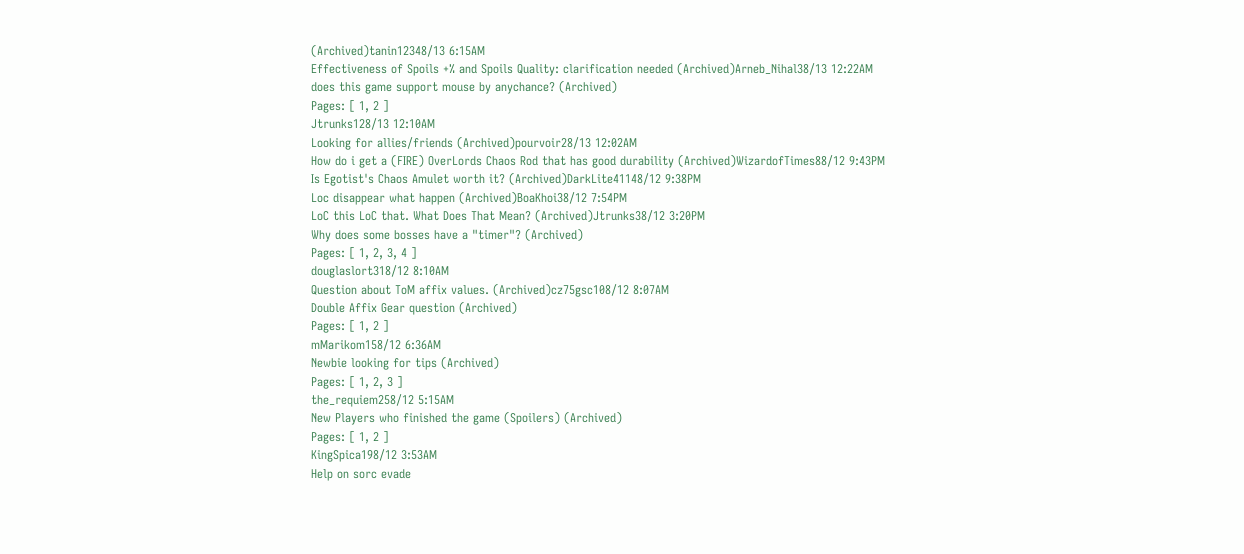(Archived)tanin12348/13 6:15AM
Effectiveness of Spoils +% and Spoils Quality: clarification needed (Archived)Arneb_Nihal38/13 12:22AM
does this game support mouse by anychance? (Archived)
Pages: [ 1, 2 ]
Jtrunks128/13 12:10AM
Looking for allies/friends (Archived)pourvoir28/13 12:02AM
How do i get a (FIRE) OverLords Chaos Rod that has good durability (Archived)WizardofTimes88/12 9:43PM
Is Egotist's Chaos Amulet worth it? (Archived)DarkLite41148/12 9:38PM
Loc disappear what happen (Archived)BoaKhoi38/12 7:54PM
LoC this LoC that. What Does That Mean? (Archived)Jtrunks38/12 3:20PM
Why does some bosses have a "timer"? (Archived)
Pages: [ 1, 2, 3, 4 ]
douglaslort318/12 8:10AM
Question about ToM affix values. (Archived)cz75gsc108/12 8:07AM
Double Affix Gear question (Archived)
Pages: [ 1, 2 ]
mMarikom158/12 6:36AM
Newbie looking for tips (Archived)
Pages: [ 1, 2, 3 ]
the_requiem258/12 5:15AM
New Players who finished the game (Spoilers) (Archived)
Pages: [ 1, 2 ]
KingSpica198/12 3:53AM
Help on sorc evade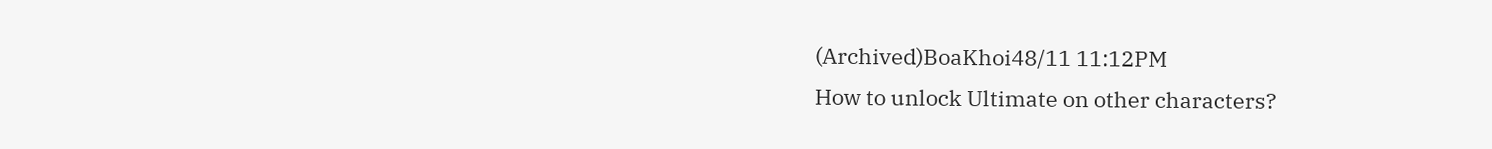(Archived)BoaKhoi48/11 11:12PM
How to unlock Ultimate on other characters?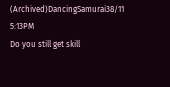(Archived)DancingSamurai38/11 5:13PM
Do you still get skill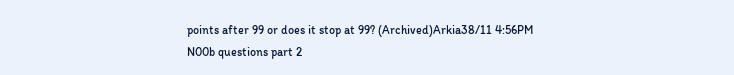points after 99 or does it stop at 99? (Archived)Arkia38/11 4:56PM
N00b questions part 2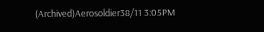(Archived)Aerosoldier38/11 3:05PM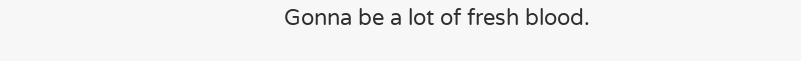Gonna be a lot of fresh blood.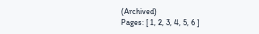(Archived)
Pages: [ 1, 2, 3, 4, 5, 6 ]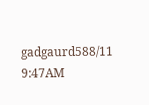gadgaurd588/11 9:47AM